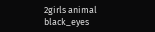2girls animal black_eyes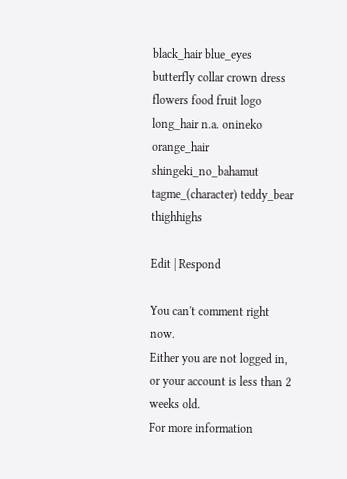black_hair blue_eyes butterfly collar crown dress flowers food fruit logo long_hair n.a. onineko orange_hair shingeki_no_bahamut tagme_(character) teddy_bear thighhighs

Edit | Respond

You can't comment right now.
Either you are not logged in, or your account is less than 2 weeks old.
For more information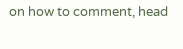on how to comment, head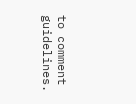to comment guidelines.